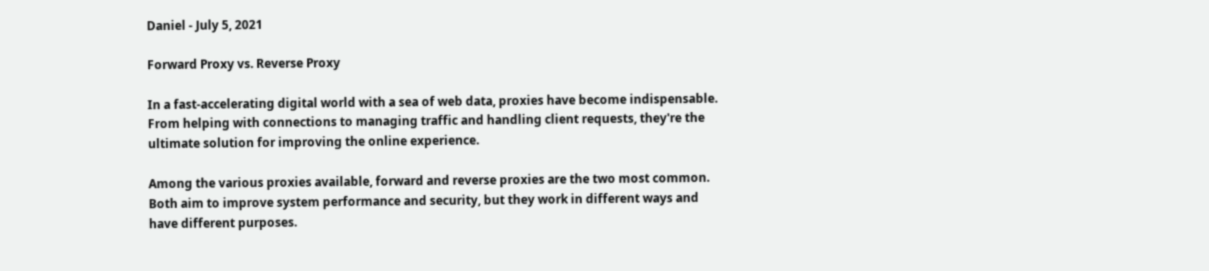Daniel - July 5, 2021

Forward Proxy vs. Reverse Proxy

In a fast-accelerating digital world with a sea of web data, proxies have become indispensable. From helping with connections to managing traffic and handling client requests, they're the ultimate solution for improving the online experience.

Among the various proxies available, forward and reverse proxies are the two most common. Both aim to improve system performance and security, but they work in different ways and have different purposes.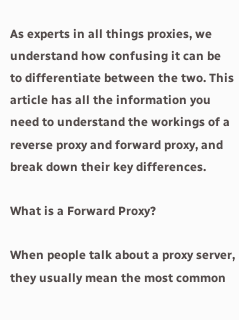As experts in all things proxies, we understand how confusing it can be to differentiate between the two. This article has all the information you need to understand the workings of a reverse proxy and forward proxy, and break down their key differences.

What is a Forward Proxy?

When people talk about a proxy server, they usually mean the most common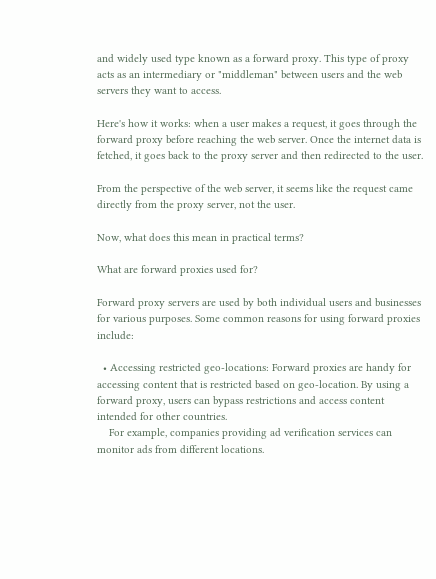and widely used type known as a forward proxy. This type of proxy acts as an intermediary or "middleman" between users and the web servers they want to access.

Here's how it works: when a user makes a request, it goes through the forward proxy before reaching the web server. Once the internet data is fetched, it goes back to the proxy server and then redirected to the user.

From the perspective of the web server, it seems like the request came directly from the proxy server, not the user.

Now, what does this mean in practical terms?

What are forward proxies used for?

Forward proxy servers are used by both individual users and businesses for various purposes. Some common reasons for using forward proxies include:

  • Accessing restricted geo-locations: Forward proxies are handy for accessing content that is restricted based on geo-location. By using a forward proxy, users can bypass restrictions and access content intended for other countries.
    For example, companies providing ad verification services can monitor ads from different locations.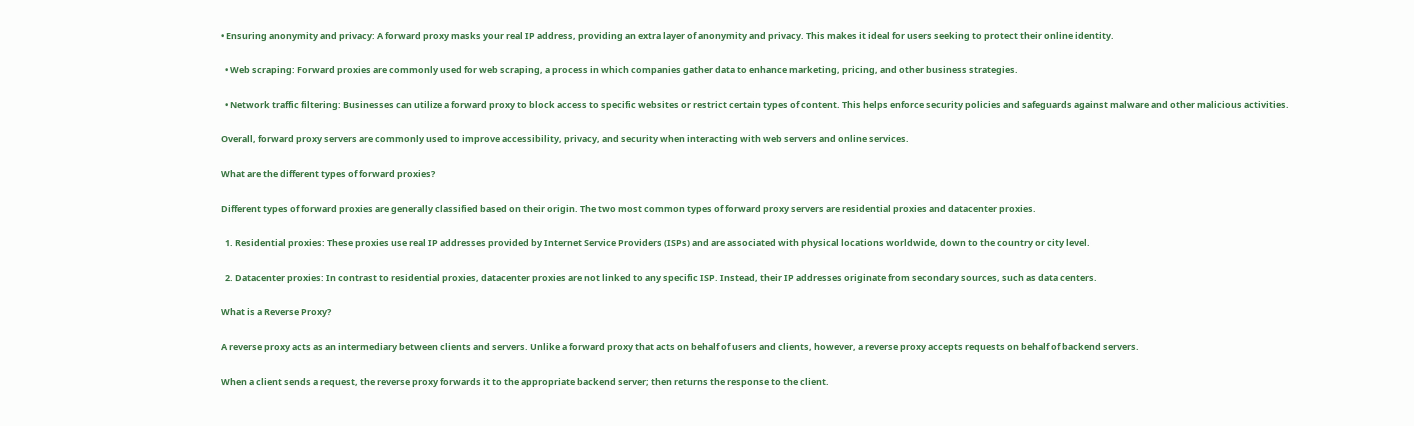• Ensuring anonymity and privacy: A forward proxy masks your real IP address, providing an extra layer of anonymity and privacy. This makes it ideal for users seeking to protect their online identity.

  • Web scraping: Forward proxies are commonly used for web scraping, a process in which companies gather data to enhance marketing, pricing, and other business strategies.

  • Network traffic filtering: Businesses can utilize a forward proxy to block access to specific websites or restrict certain types of content. This helps enforce security policies and safeguards against malware and other malicious activities.

Overall, forward proxy servers are commonly used to improve accessibility, privacy, and security when interacting with web servers and online services.

What are the different types of forward proxies?

Different types of forward proxies are generally classified based on their origin. The two most common types of forward proxy servers are residential proxies and datacenter proxies.

  1. Residential proxies: These proxies use real IP addresses provided by Internet Service Providers (ISPs) and are associated with physical locations worldwide, down to the country or city level.

  2. Datacenter proxies: In contrast to residential proxies, datacenter proxies are not linked to any specific ISP. Instead, their IP addresses originate from secondary sources, such as data centers.

What is a Reverse Proxy?

A reverse proxy acts as an intermediary between clients and servers. Unlike a forward proxy that acts on behalf of users and clients, however, a reverse proxy accepts requests on behalf of backend servers.

When a client sends a request, the reverse proxy forwards it to the appropriate backend server; then returns the response to the client.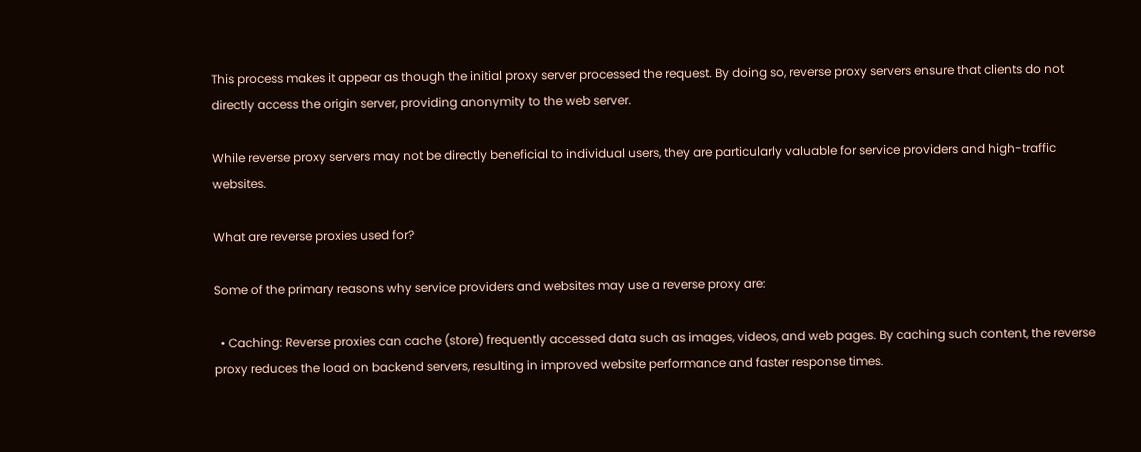This process makes it appear as though the initial proxy server processed the request. By doing so, reverse proxy servers ensure that clients do not directly access the origin server, providing anonymity to the web server.

While reverse proxy servers may not be directly beneficial to individual users, they are particularly valuable for service providers and high-traffic websites.

What are reverse proxies used for?

Some of the primary reasons why service providers and websites may use a reverse proxy are:

  • Caching: Reverse proxies can cache (store) frequently accessed data such as images, videos, and web pages. By caching such content, the reverse proxy reduces the load on backend servers, resulting in improved website performance and faster response times.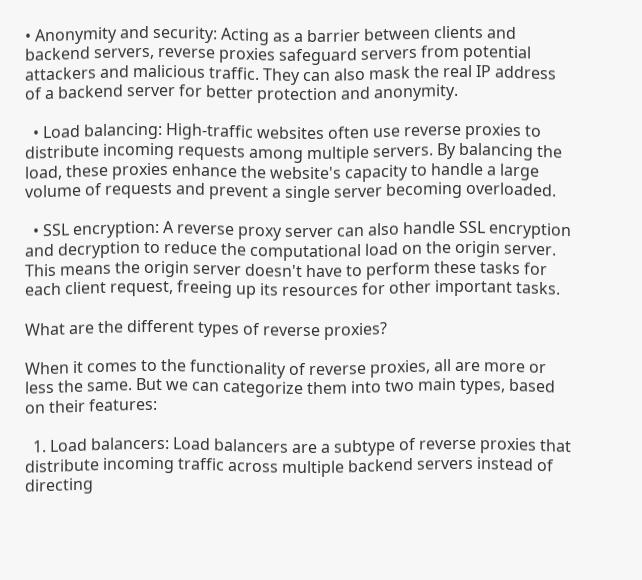• Anonymity and security: Acting as a barrier between clients and backend servers, reverse proxies safeguard servers from potential attackers and malicious traffic. They can also mask the real IP address of a backend server for better protection and anonymity.

  • Load balancing: High-traffic websites often use reverse proxies to distribute incoming requests among multiple servers. By balancing the load, these proxies enhance the website's capacity to handle a large volume of requests and prevent a single server becoming overloaded.

  • SSL encryption: A reverse proxy server can also handle SSL encryption and decryption to reduce the computational load on the origin server. This means the origin server doesn't have to perform these tasks for each client request, freeing up its resources for other important tasks.

What are the different types of reverse proxies?

When it comes to the functionality of reverse proxies, all are more or less the same. But we can categorize them into two main types, based on their features:

  1. Load balancers: Load balancers are a subtype of reverse proxies that distribute incoming traffic across multiple backend servers instead of directing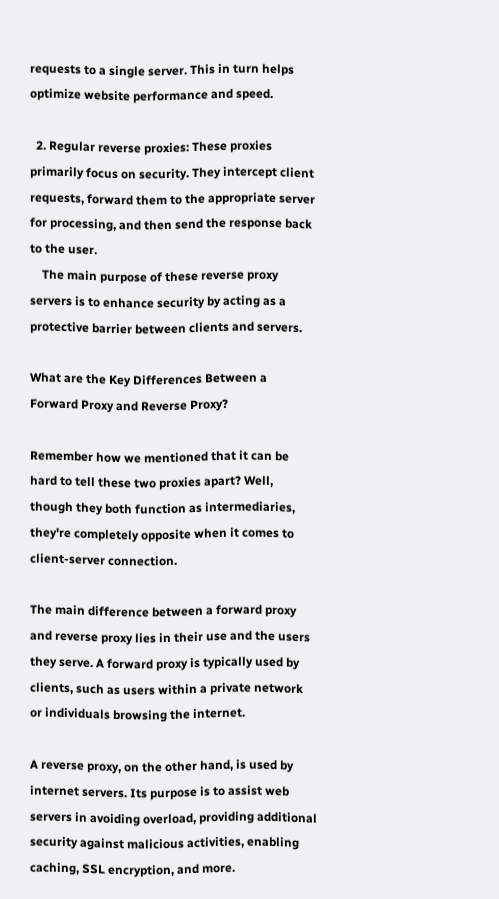requests to a single server. This in turn helps optimize website performance and speed.

  2. Regular reverse proxies: These proxies primarily focus on security. They intercept client requests, forward them to the appropriate server for processing, and then send the response back to the user.
    The main purpose of these reverse proxy servers is to enhance security by acting as a protective barrier between clients and servers.

What are the Key Differences Between a Forward Proxy and Reverse Proxy?

Remember how we mentioned that it can be hard to tell these two proxies apart? Well, though they both function as intermediaries, they're completely opposite when it comes to client-server connection.

The main difference between a forward proxy and reverse proxy lies in their use and the users they serve. A forward proxy is typically used by clients, such as users within a private network or individuals browsing the internet.

A reverse proxy, on the other hand, is used by internet servers. Its purpose is to assist web servers in avoiding overload, providing additional security against malicious activities, enabling caching, SSL encryption, and more.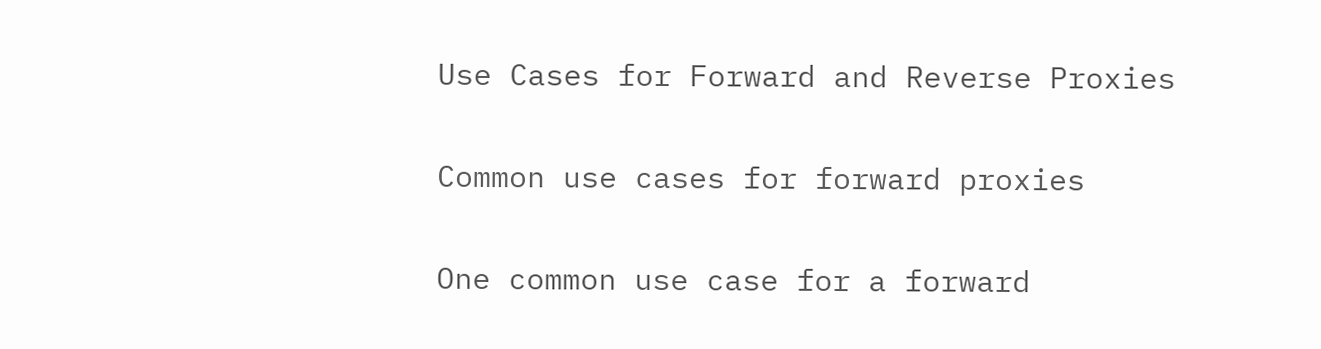Use Cases for Forward and Reverse Proxies

Common use cases for forward proxies

One common use case for a forward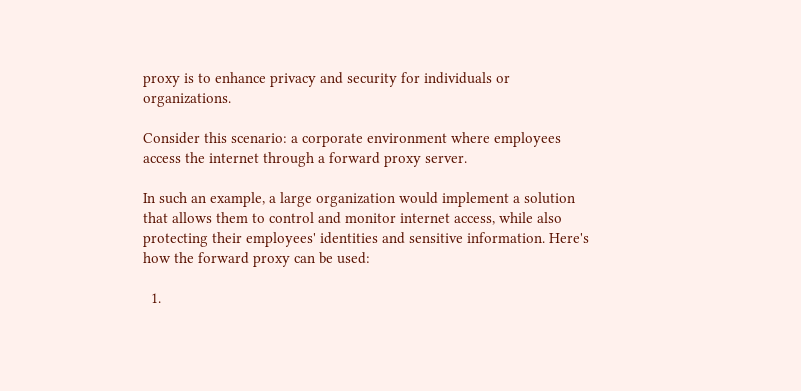proxy is to enhance privacy and security for individuals or organizations.

Consider this scenario: a corporate environment where employees access the internet through a forward proxy server.

In such an example, a large organization would implement a solution that allows them to control and monitor internet access, while also protecting their employees' identities and sensitive information. Here's how the forward proxy can be used:

  1.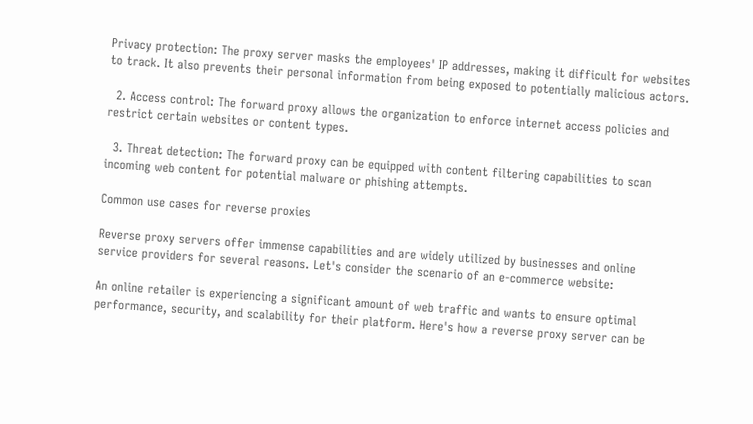Privacy protection: The proxy server masks the employees' IP addresses, making it difficult for websites to track. It also prevents their personal information from being exposed to potentially malicious actors.

  2. Access control: The forward proxy allows the organization to enforce internet access policies and restrict certain websites or content types.

  3. Threat detection: The forward proxy can be equipped with content filtering capabilities to scan incoming web content for potential malware or phishing attempts.

Common use cases for reverse proxies

Reverse proxy servers offer immense capabilities and are widely utilized by businesses and online service providers for several reasons. Let's consider the scenario of an e-commerce website:

An online retailer is experiencing a significant amount of web traffic and wants to ensure optimal performance, security, and scalability for their platform. Here's how a reverse proxy server can be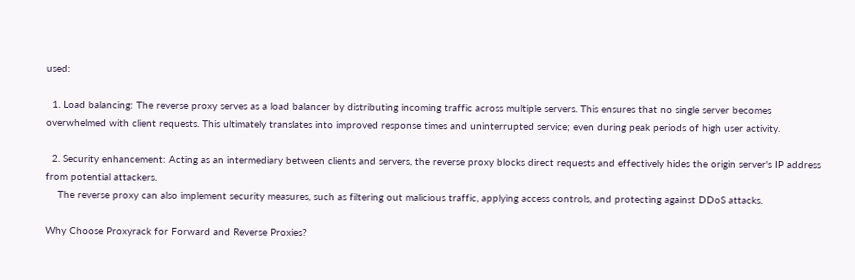used:

  1. Load balancing: The reverse proxy serves as a load balancer by distributing incoming traffic across multiple servers. This ensures that no single server becomes overwhelmed with client requests. This ultimately translates into improved response times and uninterrupted service; even during peak periods of high user activity.

  2. Security enhancement: Acting as an intermediary between clients and servers, the reverse proxy blocks direct requests and effectively hides the origin server's IP address from potential attackers.
    The reverse proxy can also implement security measures, such as filtering out malicious traffic, applying access controls, and protecting against DDoS attacks.

Why Choose Proxyrack for Forward and Reverse Proxies?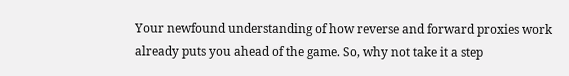Your newfound understanding of how reverse and forward proxies work already puts you ahead of the game. So, why not take it a step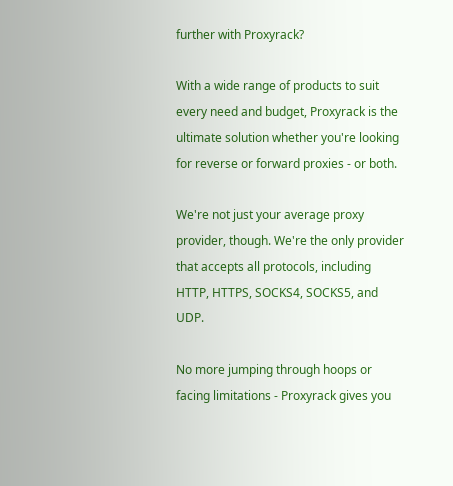further with Proxyrack?

With a wide range of products to suit every need and budget, Proxyrack is the ultimate solution whether you're looking for reverse or forward proxies - or both.

We're not just your average proxy provider, though. We're the only provider that accepts all protocols, including HTTP, HTTPS, SOCKS4, SOCKS5, and UDP.

No more jumping through hoops or facing limitations - Proxyrack gives you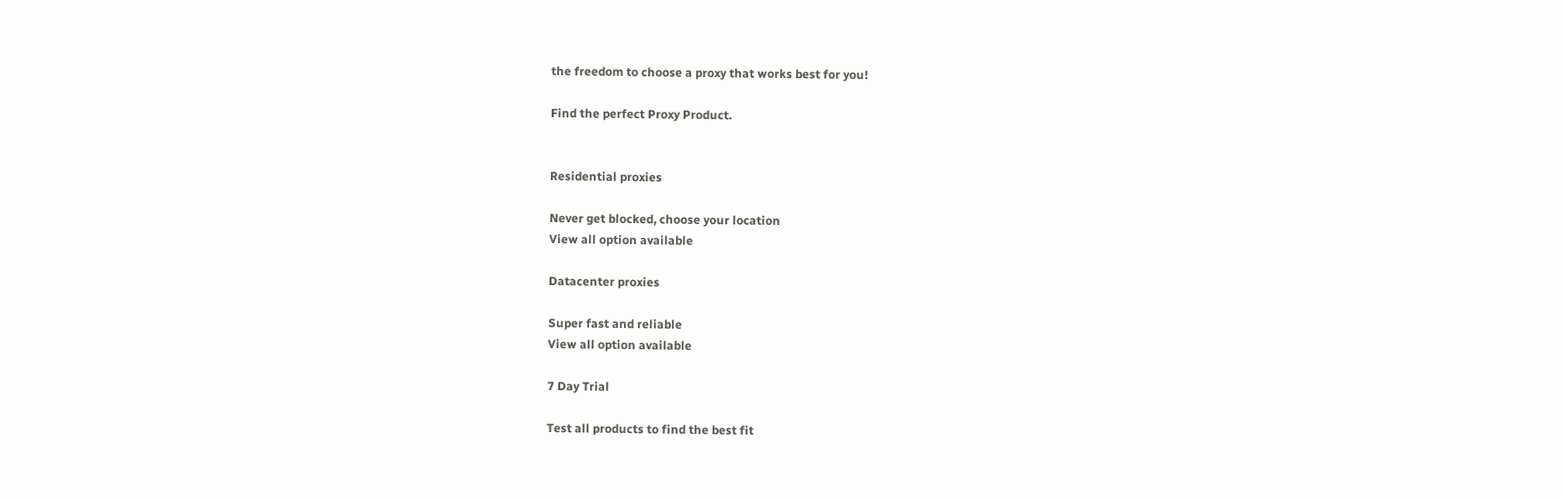the freedom to choose a proxy that works best for you!

Find the perfect Proxy Product.


Residential proxies

Never get blocked, choose your location
View all option available

Datacenter proxies

Super fast and reliable
View all option available

7 Day Trial

Test all products to find the best fit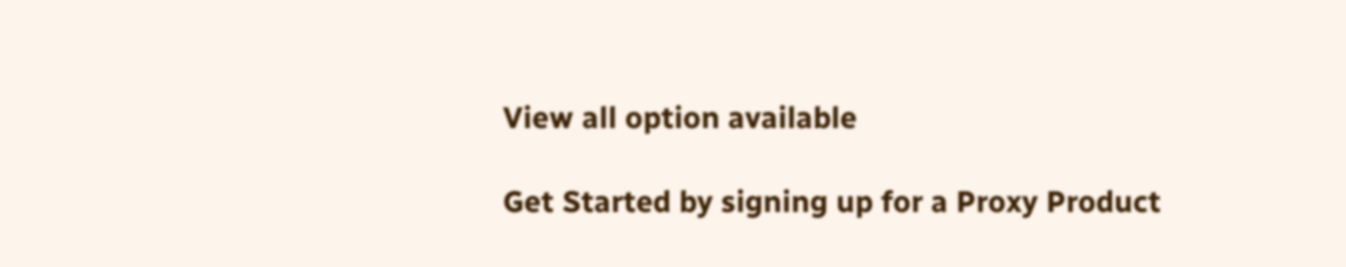View all option available

Get Started by signing up for a Proxy Product